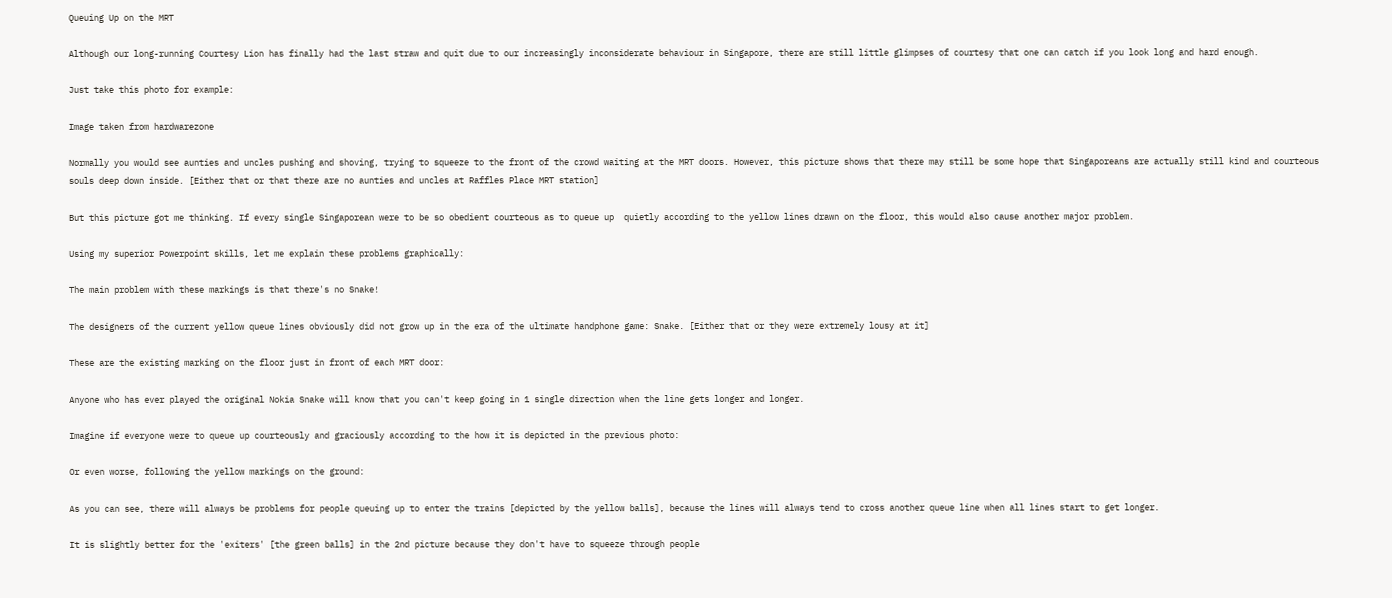Queuing Up on the MRT

Although our long-running Courtesy Lion has finally had the last straw and quit due to our increasingly inconsiderate behaviour in Singapore, there are still little glimpses of courtesy that one can catch if you look long and hard enough.

Just take this photo for example:

Image taken from hardwarezone

Normally you would see aunties and uncles pushing and shoving, trying to squeeze to the front of the crowd waiting at the MRT doors. However, this picture shows that there may still be some hope that Singaporeans are actually still kind and courteous souls deep down inside. [Either that or that there are no aunties and uncles at Raffles Place MRT station]

But this picture got me thinking. If every single Singaporean were to be so obedient courteous as to queue up  quietly according to the yellow lines drawn on the floor, this would also cause another major problem.

Using my superior Powerpoint skills, let me explain these problems graphically:

The main problem with these markings is that there's no Snake!

The designers of the current yellow queue lines obviously did not grow up in the era of the ultimate handphone game: Snake. [Either that or they were extremely lousy at it]

These are the existing marking on the floor just in front of each MRT door:

Anyone who has ever played the original Nokia Snake will know that you can't keep going in 1 single direction when the line gets longer and longer.

Imagine if everyone were to queue up courteously and graciously according to the how it is depicted in the previous photo:

Or even worse, following the yellow markings on the ground:

As you can see, there will always be problems for people queuing up to enter the trains [depicted by the yellow balls], because the lines will always tend to cross another queue line when all lines start to get longer.

It is slightly better for the 'exiters' [the green balls] in the 2nd picture because they don't have to squeeze through people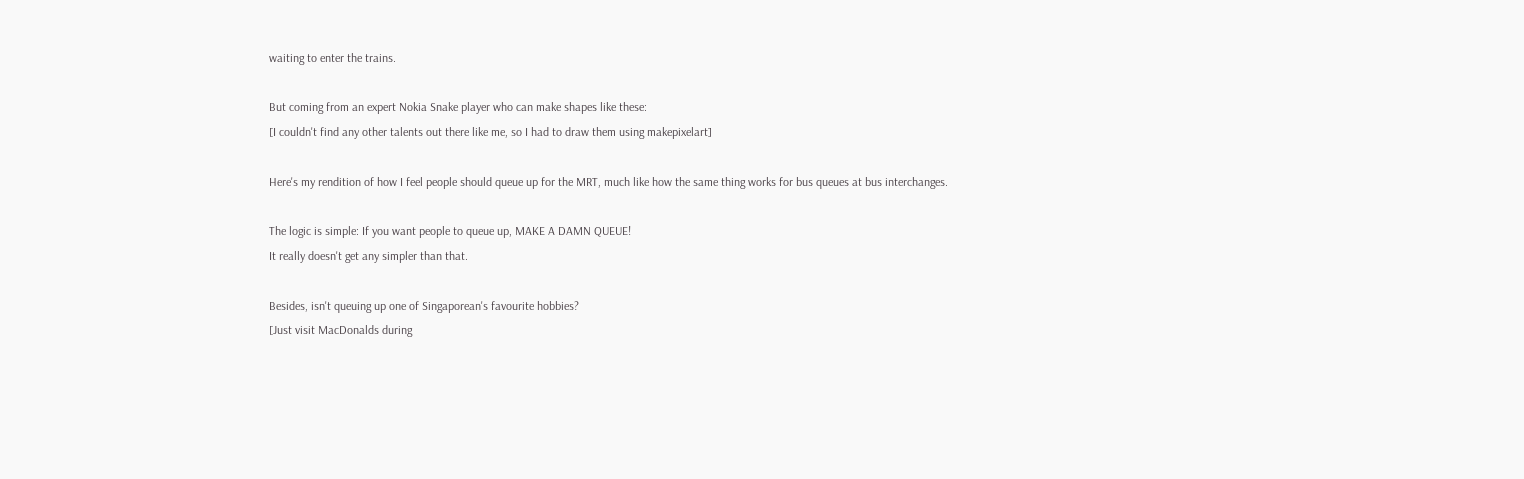waiting to enter the trains.

But coming from an expert Nokia Snake player who can make shapes like these:
[I couldn't find any other talents out there like me, so I had to draw them using makepixelart]

Here's my rendition of how I feel people should queue up for the MRT, much like how the same thing works for bus queues at bus interchanges.

The logic is simple: If you want people to queue up, MAKE A DAMN QUEUE!
It really doesn't get any simpler than that.

Besides, isn't queuing up one of Singaporean's favourite hobbies?
[Just visit MacDonalds during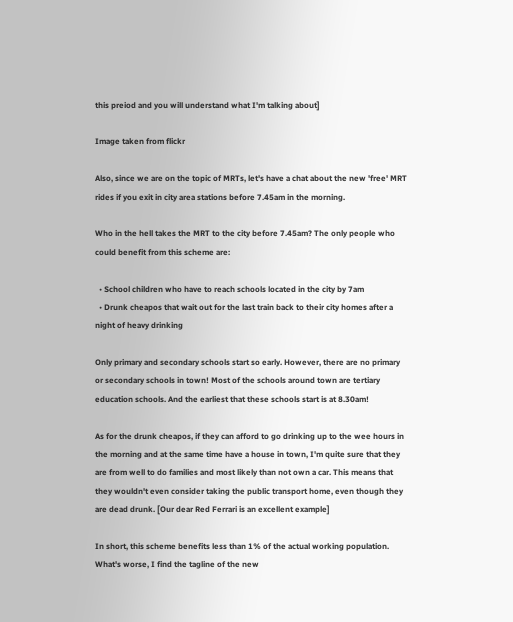this preiod and you will understand what I'm talking about]

Image taken from flickr

Also, since we are on the topic of MRTs, let's have a chat about the new 'free' MRT rides if you exit in city area stations before 7.45am in the morning.

Who in the hell takes the MRT to the city before 7.45am? The only people who could benefit from this scheme are:

  • School children who have to reach schools located in the city by 7am
  • Drunk cheapos that wait out for the last train back to their city homes after a night of heavy drinking

Only primary and secondary schools start so early. However, there are no primary or secondary schools in town! Most of the schools around town are tertiary education schools. And the earliest that these schools start is at 8.30am!

As for the drunk cheapos, if they can afford to go drinking up to the wee hours in the morning and at the same time have a house in town, I'm quite sure that they are from well to do families and most likely than not own a car. This means that they wouldn't even consider taking the public transport home, even though they are dead drunk. [Our dear Red Ferrari is an excellent example]

In short, this scheme benefits less than 1% of the actual working population. What's worse, I find the tagline of the new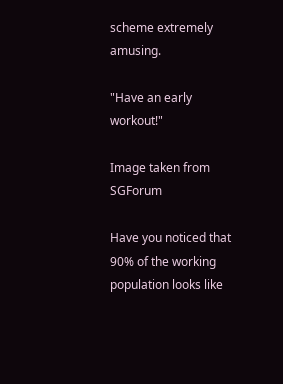scheme extremely amusing.

"Have an early workout!"

Image taken from SGForum

Have you noticed that 90% of the working population looks like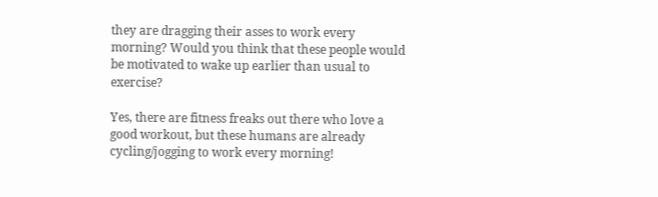they are dragging their asses to work every morning? Would you think that these people would be motivated to wake up earlier than usual to exercise?

Yes, there are fitness freaks out there who love a good workout, but these humans are already cycling/jogging to work every morning!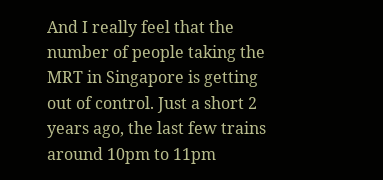And I really feel that the number of people taking the MRT in Singapore is getting out of control. Just a short 2 years ago, the last few trains around 10pm to 11pm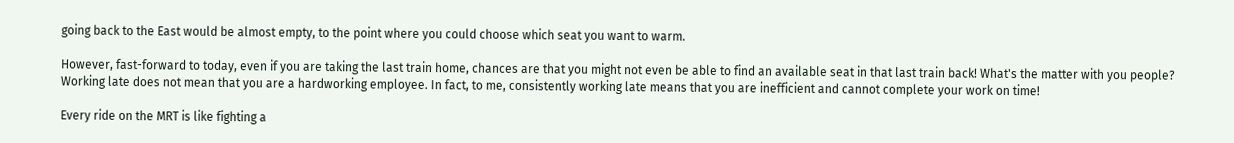going back to the East would be almost empty, to the point where you could choose which seat you want to warm.

However, fast-forward to today, even if you are taking the last train home, chances are that you might not even be able to find an available seat in that last train back! What's the matter with you people? Working late does not mean that you are a hardworking employee. In fact, to me, consistently working late means that you are inefficient and cannot complete your work on time!

Every ride on the MRT is like fighting a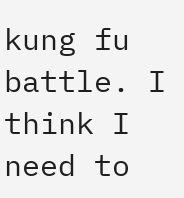kung fu battle. I think I need to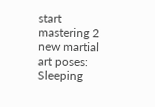start mastering 2 new martial art poses: Sleeping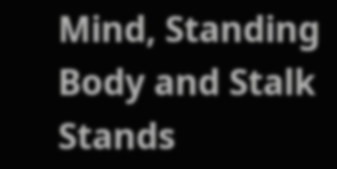Mind, Standing Body and Stalk Stands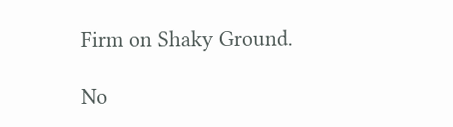Firm on Shaky Ground.

No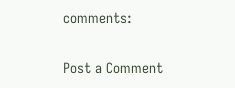comments:

Post a Comment